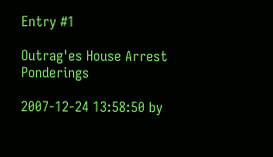Entry #1

Outrag'es House Arrest Ponderings

2007-12-24 13:58:50 by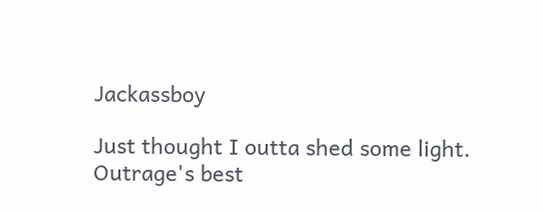Jackassboy

Just thought I outta shed some light.
Outrage's best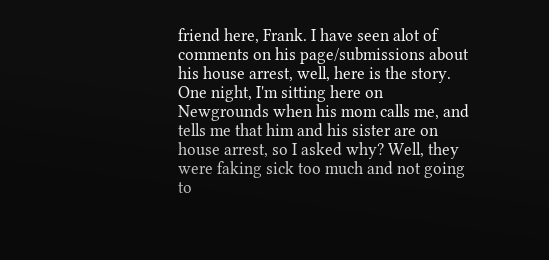friend here, Frank. I have seen alot of comments on his page/submissions about his house arrest, well, here is the story.
One night, I'm sitting here on Newgrounds when his mom calls me, and tells me that him and his sister are on house arrest, so I asked why? Well, they were faking sick too much and not going to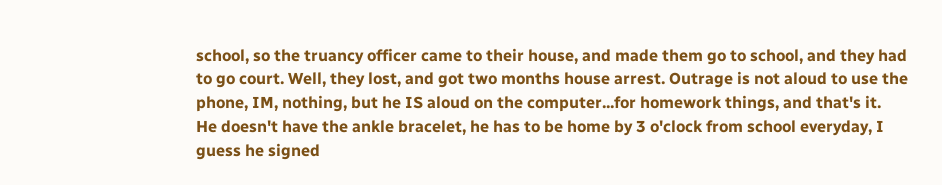school, so the truancy officer came to their house, and made them go to school, and they had to go court. Well, they lost, and got two months house arrest. Outrage is not aloud to use the phone, IM, nothing, but he IS aloud on the computer...for homework things, and that's it.
He doesn't have the ankle bracelet, he has to be home by 3 o'clock from school everyday, I guess he signed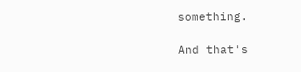something.

And that's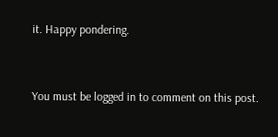it. Happy pondering.


You must be logged in to comment on this post.